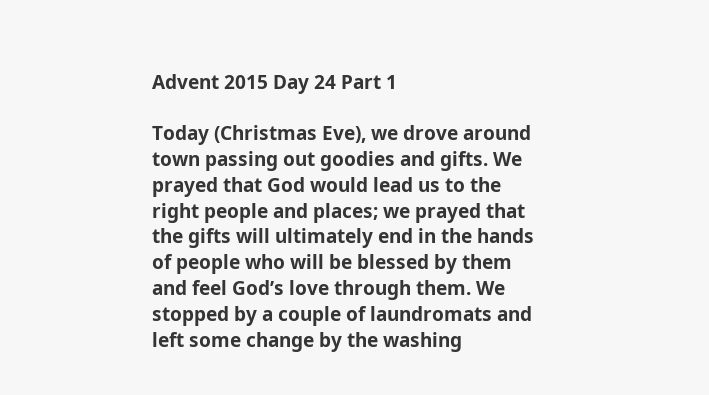Advent 2015 Day 24 Part 1

Today (Christmas Eve), we drove around town passing out goodies and gifts. We prayed that God would lead us to the right people and places; we prayed that the gifts will ultimately end in the hands of people who will be blessed by them and feel God’s love through them. We stopped by a couple of laundromats and left some change by the washing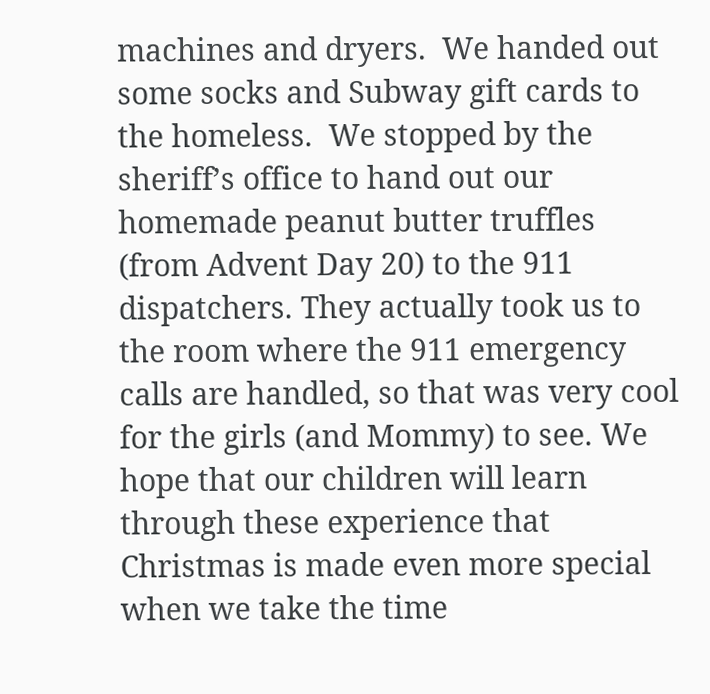machines and dryers.  We handed out some socks and Subway gift cards to the homeless.  We stopped by the sheriff’s office to hand out our homemade peanut butter truffles (from Advent Day 20) to the 911 dispatchers. They actually took us to the room where the 911 emergency calls are handled, so that was very cool for the girls (and Mommy) to see. We hope that our children will learn through these experience that Christmas is made even more special when we take the time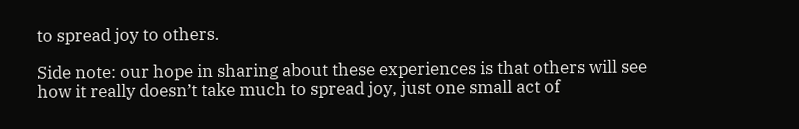to spread joy to others.

Side note: our hope in sharing about these experiences is that others will see how it really doesn’t take much to spread joy, just one small act of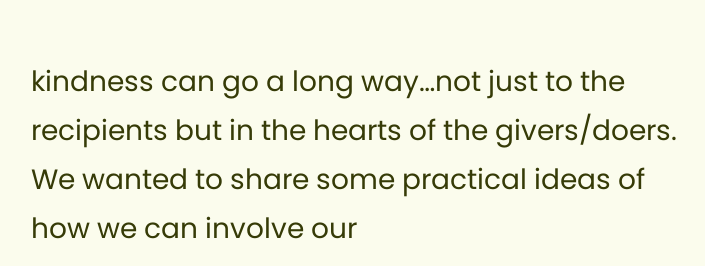kindness can go a long way…not just to the recipients but in the hearts of the givers/doers. We wanted to share some practical ideas of how we can involve our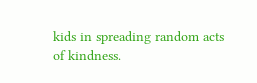kids in spreading random acts of kindness.